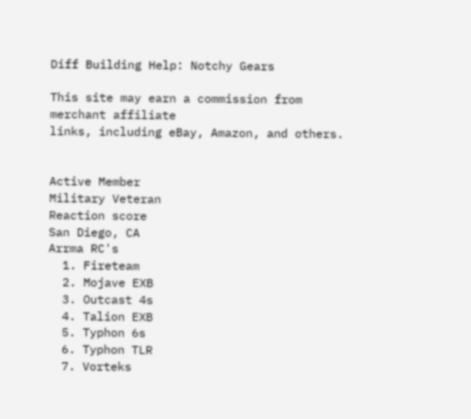Diff Building Help: Notchy Gears

This site may earn a commission from merchant affiliate
links, including eBay, Amazon, and others.


Active Member
Military Veteran
Reaction score
San Diego, CA
Arrma RC's
  1. Fireteam
  2. Mojave EXB
  3. Outcast 4s
  4. Talion EXB
  5. Typhon 6s
  6. Typhon TLR
  7. Vorteks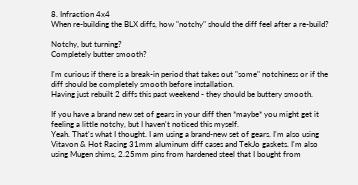8. Infraction 4x4
When re-building the BLX diffs, how "notchy" should the diff feel after a re-build?

Notchy, but turning?
Completely butter smooth?

I'm curious if there is a break-in period that takes out "some" notchiness or if the diff should be completely smooth before installation.
Having just rebuilt 2 diffs this past weekend - they should be buttery smooth.

If you have a brand new set of gears in your diff then *maybe* you might get it feeling a little notchy, but I haven't noticed this myself.
Yeah. That's what I thought. I am using a brand-new set of gears. I'm also using Vitavon & Hot Racing 31mm aluminum diff cases and TekJo gaskets. I'm also using Mugen shims, 2.25mm pins from hardened steel that I bought from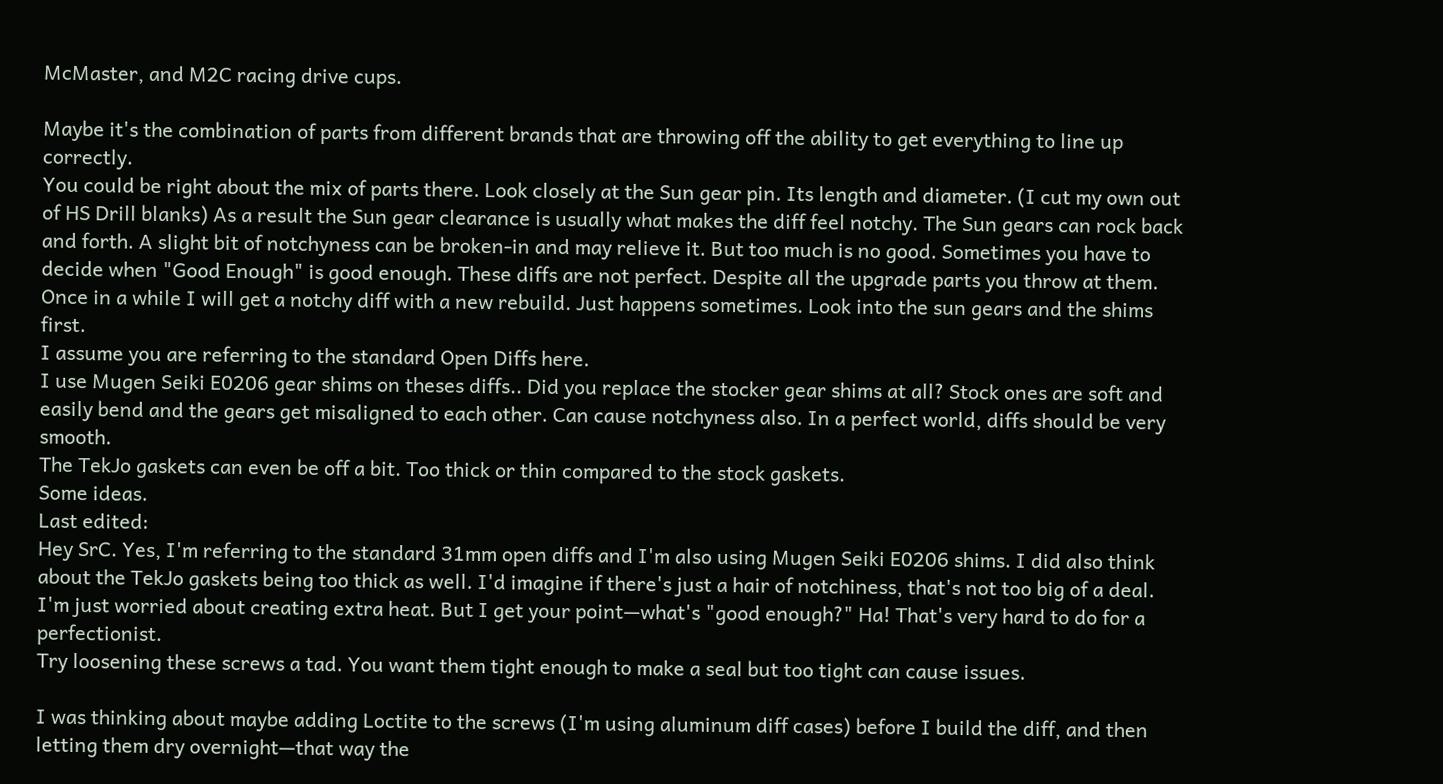McMaster, and M2C racing drive cups.

Maybe it's the combination of parts from different brands that are throwing off the ability to get everything to line up correctly.
You could be right about the mix of parts there. Look closely at the Sun gear pin. Its length and diameter. (I cut my own out of HS Drill blanks) As a result the Sun gear clearance is usually what makes the diff feel notchy. The Sun gears can rock back and forth. A slight bit of notchyness can be broken-in and may relieve it. But too much is no good. Sometimes you have to decide when "Good Enough" is good enough. These diffs are not perfect. Despite all the upgrade parts you throw at them. Once in a while I will get a notchy diff with a new rebuild. Just happens sometimes. Look into the sun gears and the shims first.
I assume you are referring to the standard Open Diffs here.
I use Mugen Seiki E0206 gear shims on theses diffs.. Did you replace the stocker gear shims at all? Stock ones are soft and easily bend and the gears get misaligned to each other. Can cause notchyness also. In a perfect world, diffs should be very smooth.
The TekJo gaskets can even be off a bit. Too thick or thin compared to the stock gaskets.
Some ideas.
Last edited:
Hey SrC. Yes, I'm referring to the standard 31mm open diffs and I'm also using Mugen Seiki E0206 shims. I did also think about the TekJo gaskets being too thick as well. I'd imagine if there's just a hair of notchiness, that's not too big of a deal. I'm just worried about creating extra heat. But I get your point—what's "good enough?" Ha! That's very hard to do for a perfectionist.
Try loosening these screws a tad. You want them tight enough to make a seal but too tight can cause issues.

I was thinking about maybe adding Loctite to the screws (I'm using aluminum diff cases) before I build the diff, and then letting them dry overnight—that way the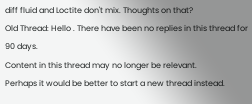diff fluid and Loctite don't mix. Thoughts on that?
Old Thread: Hello . There have been no replies in this thread for 90 days.
Content in this thread may no longer be relevant.
Perhaps it would be better to start a new thread instead.